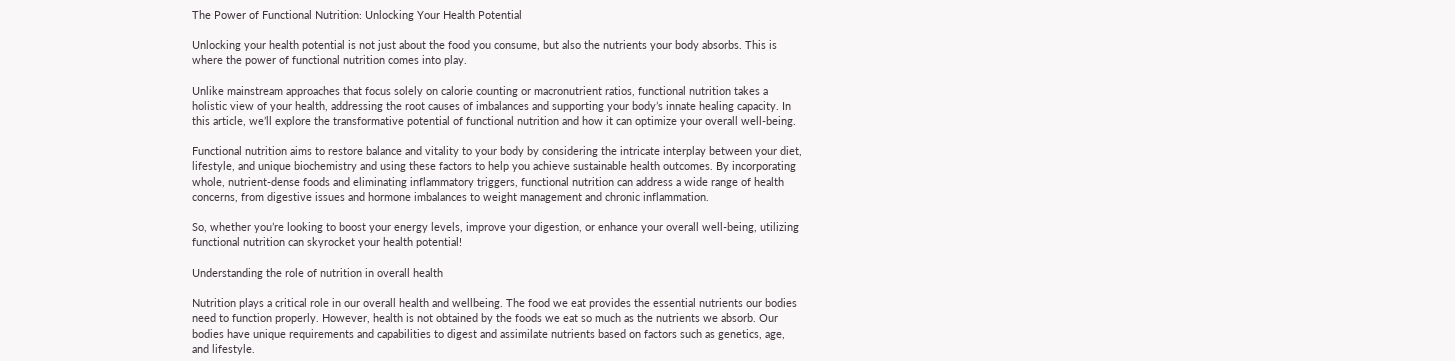The Power of Functional Nutrition: Unlocking Your Health Potential

Unlocking your health potential is not just about the food you consume, but also the nutrients your body absorbs. This is where the power of functional nutrition comes into play.

Unlike mainstream approaches that focus solely on calorie counting or macronutrient ratios, functional nutrition takes a holistic view of your health, addressing the root causes of imbalances and supporting your body’s innate healing capacity. In this article, we’ll explore the transformative potential of functional nutrition and how it can optimize your overall well-being.

Functional nutrition aims to restore balance and vitality to your body by considering the intricate interplay between your diet, lifestyle, and unique biochemistry and using these factors to help you achieve sustainable health outcomes. By incorporating whole, nutrient-dense foods and eliminating inflammatory triggers, functional nutrition can address a wide range of health concerns, from digestive issues and hormone imbalances to weight management and chronic inflammation.

So, whether you’re looking to boost your energy levels, improve your digestion, or enhance your overall well-being, utilizing functional nutrition can skyrocket your health potential!

Understanding the role of nutrition in overall health

Nutrition plays a critical role in our overall health and wellbeing. The food we eat provides the essential nutrients our bodies need to function properly. However, health is not obtained by the foods we eat so much as the nutrients we absorb. Our bodies have unique requirements and capabilities to digest and assimilate nutrients based on factors such as genetics, age, and lifestyle.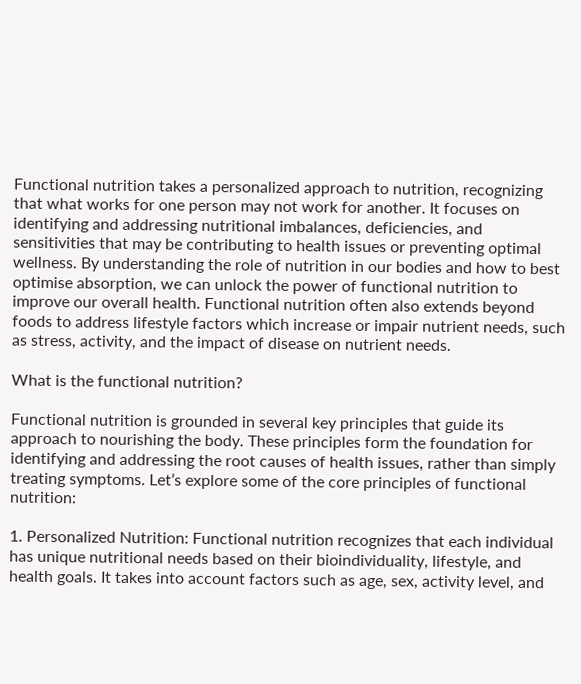Functional nutrition takes a personalized approach to nutrition, recognizing that what works for one person may not work for another. It focuses on identifying and addressing nutritional imbalances, deficiencies, and sensitivities that may be contributing to health issues or preventing optimal wellness. By understanding the role of nutrition in our bodies and how to best optimise absorption, we can unlock the power of functional nutrition to improve our overall health. Functional nutrition often also extends beyond foods to address lifestyle factors which increase or impair nutrient needs, such as stress, activity, and the impact of disease on nutrient needs.

What is the functional nutrition?

Functional nutrition is grounded in several key principles that guide its approach to nourishing the body. These principles form the foundation for identifying and addressing the root causes of health issues, rather than simply treating symptoms. Let’s explore some of the core principles of functional nutrition:

1. Personalized Nutrition: Functional nutrition recognizes that each individual has unique nutritional needs based on their bioindividuality, lifestyle, and health goals. It takes into account factors such as age, sex, activity level, and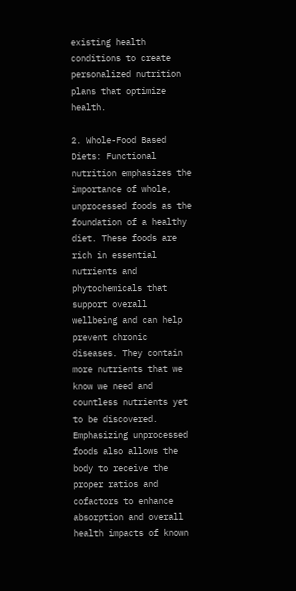existing health conditions to create personalized nutrition plans that optimize health.

2. Whole-Food Based Diets: Functional nutrition emphasizes the importance of whole, unprocessed foods as the foundation of a healthy diet. These foods are rich in essential nutrients and phytochemicals that support overall wellbeing and can help prevent chronic diseases. They contain more nutrients that we know we need and countless nutrients yet to be discovered. Emphasizing unprocessed foods also allows the body to receive the proper ratios and cofactors to enhance absorption and overall health impacts of known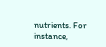nutrients. For instance,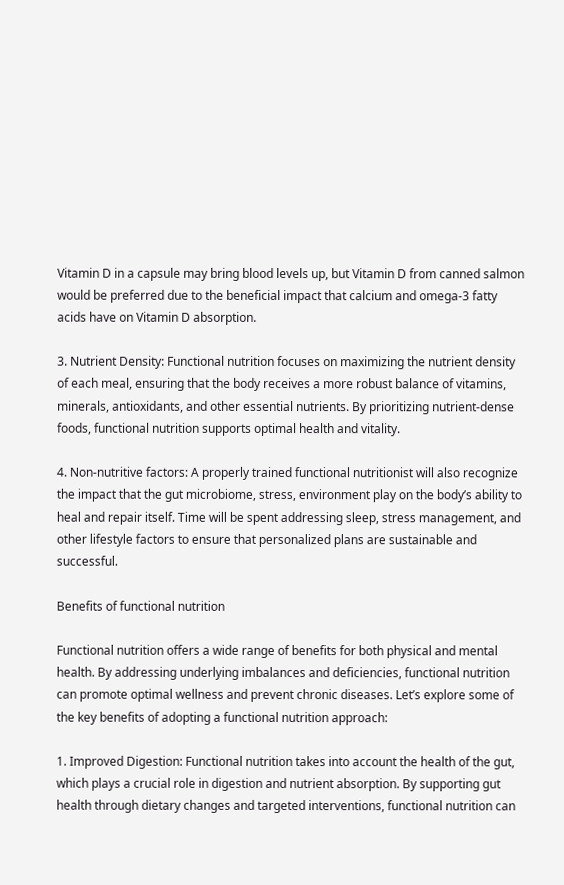Vitamin D in a capsule may bring blood levels up, but Vitamin D from canned salmon would be preferred due to the beneficial impact that calcium and omega-3 fatty acids have on Vitamin D absorption.

3. Nutrient Density: Functional nutrition focuses on maximizing the nutrient density of each meal, ensuring that the body receives a more robust balance of vitamins, minerals, antioxidants, and other essential nutrients. By prioritizing nutrient-dense foods, functional nutrition supports optimal health and vitality.

4. Non-nutritive factors: A properly trained functional nutritionist will also recognize the impact that the gut microbiome, stress, environment play on the body’s ability to heal and repair itself. Time will be spent addressing sleep, stress management, and other lifestyle factors to ensure that personalized plans are sustainable and successful.

Benefits of functional nutrition

Functional nutrition offers a wide range of benefits for both physical and mental health. By addressing underlying imbalances and deficiencies, functional nutrition can promote optimal wellness and prevent chronic diseases. Let’s explore some of the key benefits of adopting a functional nutrition approach:

1. Improved Digestion: Functional nutrition takes into account the health of the gut, which plays a crucial role in digestion and nutrient absorption. By supporting gut health through dietary changes and targeted interventions, functional nutrition can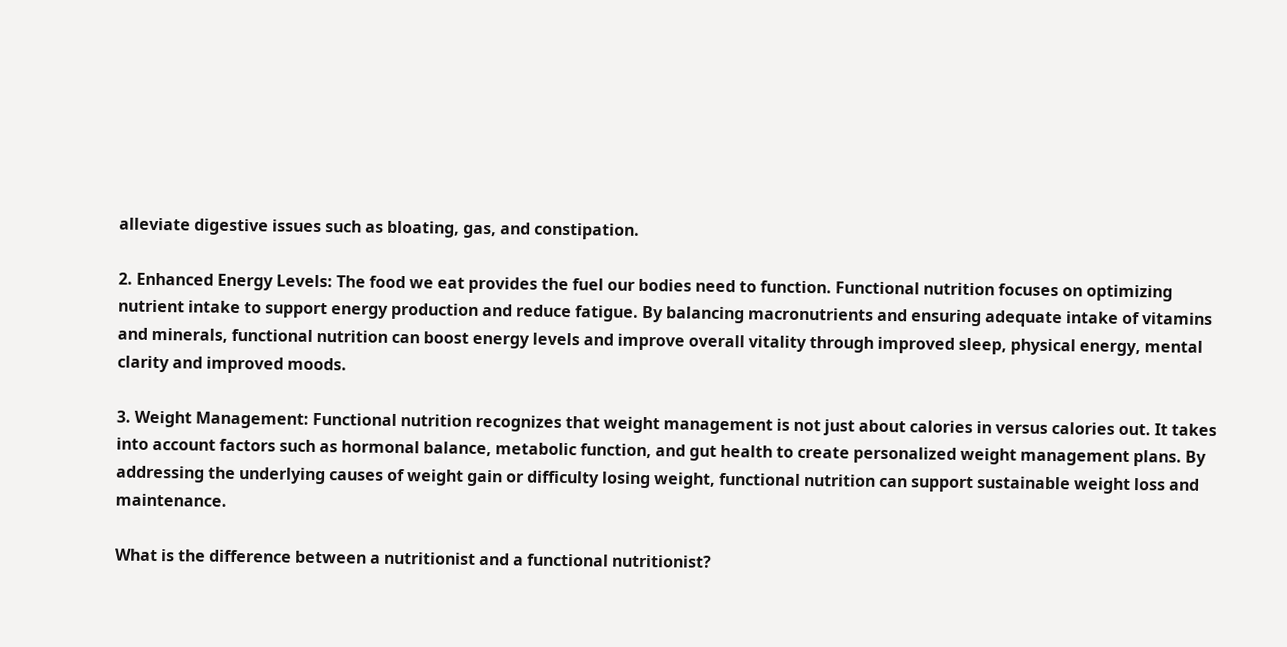alleviate digestive issues such as bloating, gas, and constipation.

2. Enhanced Energy Levels: The food we eat provides the fuel our bodies need to function. Functional nutrition focuses on optimizing nutrient intake to support energy production and reduce fatigue. By balancing macronutrients and ensuring adequate intake of vitamins and minerals, functional nutrition can boost energy levels and improve overall vitality through improved sleep, physical energy, mental clarity and improved moods.

3. Weight Management: Functional nutrition recognizes that weight management is not just about calories in versus calories out. It takes into account factors such as hormonal balance, metabolic function, and gut health to create personalized weight management plans. By addressing the underlying causes of weight gain or difficulty losing weight, functional nutrition can support sustainable weight loss and maintenance.

What is the difference between a nutritionist and a functional nutritionist?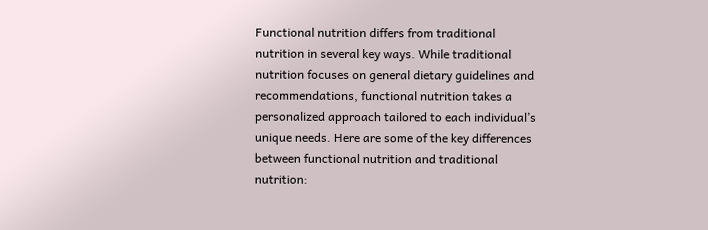Functional nutrition differs from traditional nutrition in several key ways. While traditional nutrition focuses on general dietary guidelines and recommendations, functional nutrition takes a personalized approach tailored to each individual’s unique needs. Here are some of the key differences between functional nutrition and traditional nutrition: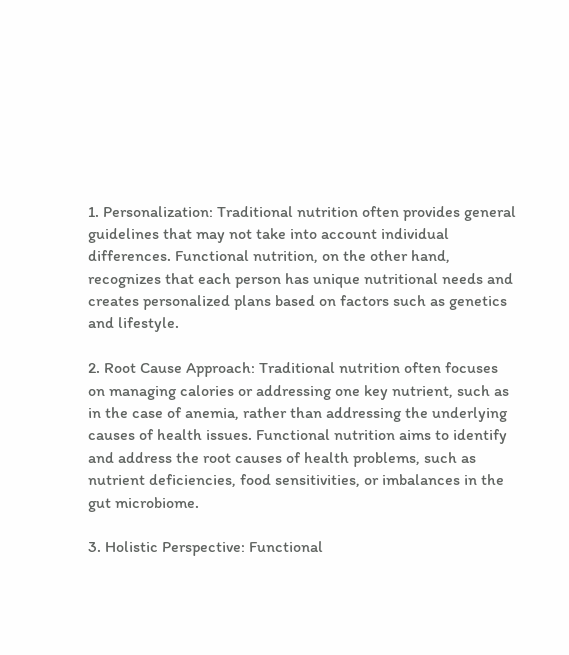1. Personalization: Traditional nutrition often provides general guidelines that may not take into account individual differences. Functional nutrition, on the other hand, recognizes that each person has unique nutritional needs and creates personalized plans based on factors such as genetics and lifestyle.

2. Root Cause Approach: Traditional nutrition often focuses on managing calories or addressing one key nutrient, such as in the case of anemia, rather than addressing the underlying causes of health issues. Functional nutrition aims to identify and address the root causes of health problems, such as nutrient deficiencies, food sensitivities, or imbalances in the gut microbiome.

3. Holistic Perspective: Functional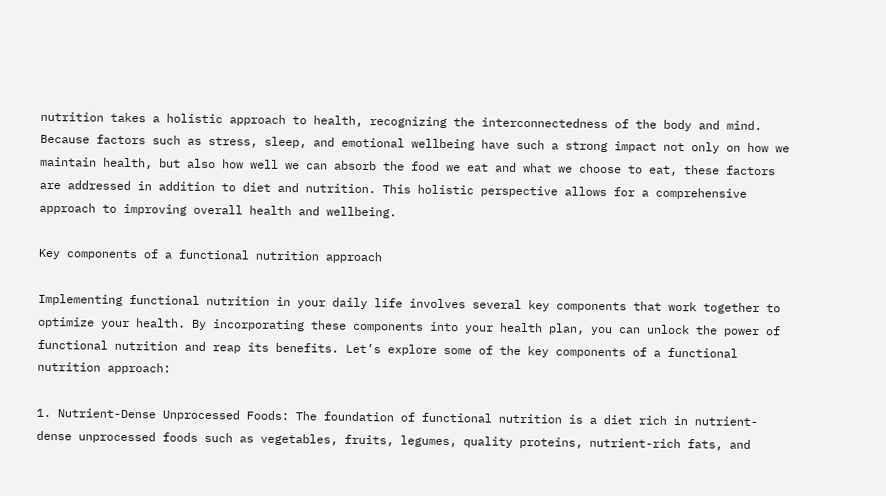nutrition takes a holistic approach to health, recognizing the interconnectedness of the body and mind. Because factors such as stress, sleep, and emotional wellbeing have such a strong impact not only on how we maintain health, but also how well we can absorb the food we eat and what we choose to eat, these factors are addressed in addition to diet and nutrition. This holistic perspective allows for a comprehensive approach to improving overall health and wellbeing.

Key components of a functional nutrition approach

Implementing functional nutrition in your daily life involves several key components that work together to optimize your health. By incorporating these components into your health plan, you can unlock the power of functional nutrition and reap its benefits. Let’s explore some of the key components of a functional nutrition approach:

1. Nutrient-Dense Unprocessed Foods: The foundation of functional nutrition is a diet rich in nutrient-dense unprocessed foods such as vegetables, fruits, legumes, quality proteins, nutrient-rich fats, and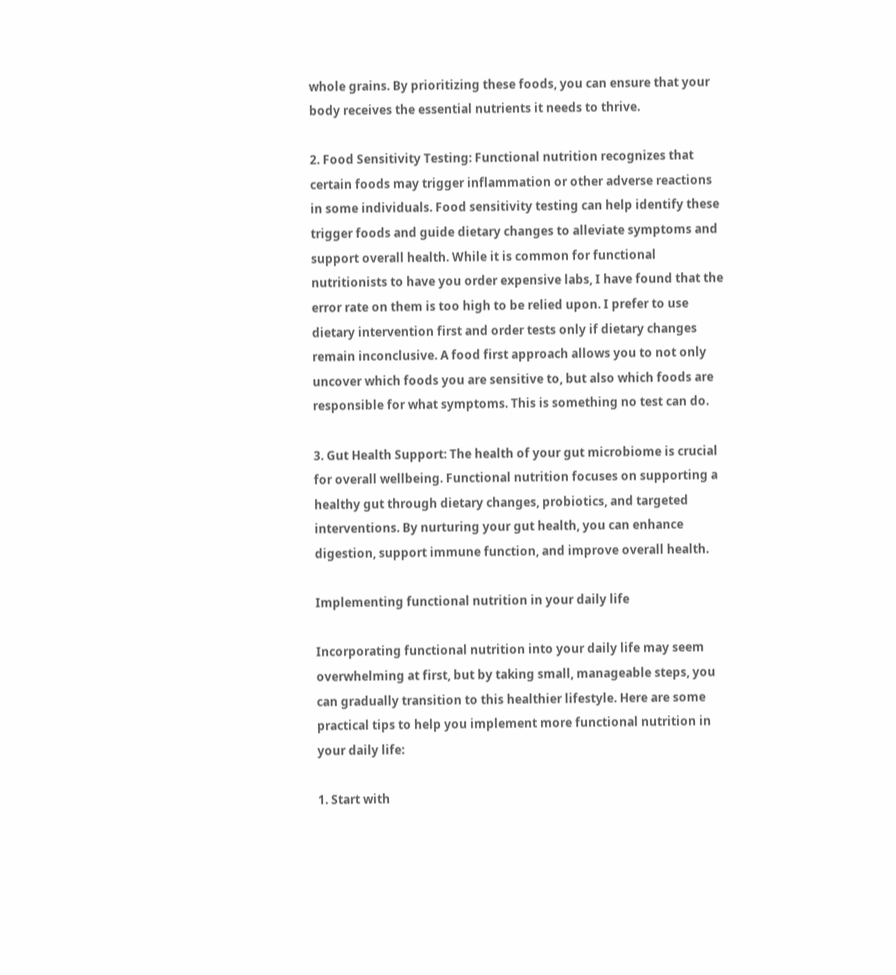whole grains. By prioritizing these foods, you can ensure that your body receives the essential nutrients it needs to thrive.

2. Food Sensitivity Testing: Functional nutrition recognizes that certain foods may trigger inflammation or other adverse reactions in some individuals. Food sensitivity testing can help identify these trigger foods and guide dietary changes to alleviate symptoms and support overall health. While it is common for functional nutritionists to have you order expensive labs, I have found that the error rate on them is too high to be relied upon. I prefer to use dietary intervention first and order tests only if dietary changes remain inconclusive. A food first approach allows you to not only uncover which foods you are sensitive to, but also which foods are responsible for what symptoms. This is something no test can do.

3. Gut Health Support: The health of your gut microbiome is crucial for overall wellbeing. Functional nutrition focuses on supporting a healthy gut through dietary changes, probiotics, and targeted interventions. By nurturing your gut health, you can enhance digestion, support immune function, and improve overall health.

Implementing functional nutrition in your daily life

Incorporating functional nutrition into your daily life may seem overwhelming at first, but by taking small, manageable steps, you can gradually transition to this healthier lifestyle. Here are some practical tips to help you implement more functional nutrition in your daily life:

1. Start with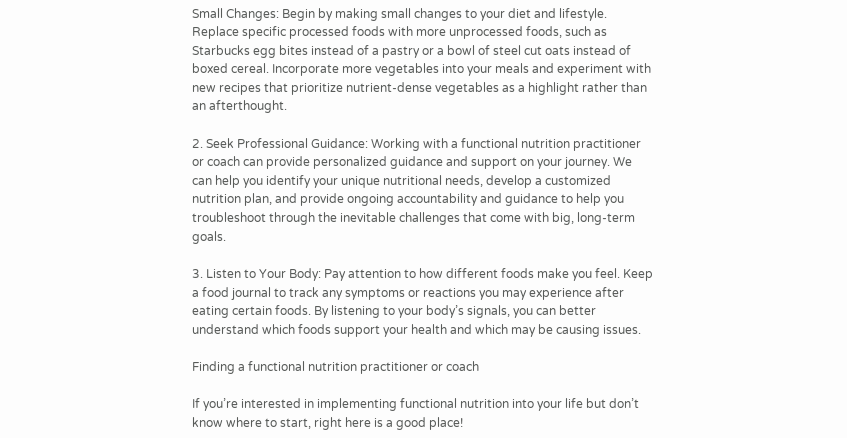Small Changes: Begin by making small changes to your diet and lifestyle. Replace specific processed foods with more unprocessed foods, such as Starbucks egg bites instead of a pastry or a bowl of steel cut oats instead of boxed cereal. Incorporate more vegetables into your meals and experiment with new recipes that prioritize nutrient-dense vegetables as a highlight rather than an afterthought.

2. Seek Professional Guidance: Working with a functional nutrition practitioner or coach can provide personalized guidance and support on your journey. We can help you identify your unique nutritional needs, develop a customized nutrition plan, and provide ongoing accountability and guidance to help you troubleshoot through the inevitable challenges that come with big, long-term goals.

3. Listen to Your Body: Pay attention to how different foods make you feel. Keep a food journal to track any symptoms or reactions you may experience after eating certain foods. By listening to your body’s signals, you can better understand which foods support your health and which may be causing issues.

Finding a functional nutrition practitioner or coach

If you’re interested in implementing functional nutrition into your life but don’t know where to start, right here is a good place!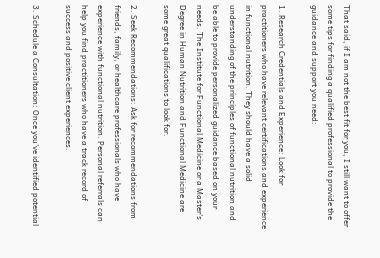That said, if I am not the best fit for you, I still want to offer some tips for finding a qualified professional to provide the guidance and support you need:

1. Research Credentials and Experience: Look for practitioners who have relevant certifications and experience in functional nutrition. They should have a solid understanding of the principles of functional nutrition and be able to provide personalized guidance based on your needs. The Institute for Functional Medicine or a Master’s Degree in Human Nutrition and Functional Medicine are some great qualifications to look for.

2. Seek Recommendations: Ask for recommendations from friends, family, or healthcare professionals who have experience with functional nutrition. Personal referrals can help you find practitioners who have a track record of success and positive client experiences.

3. Schedule a Consultation: Once you’ve identified potential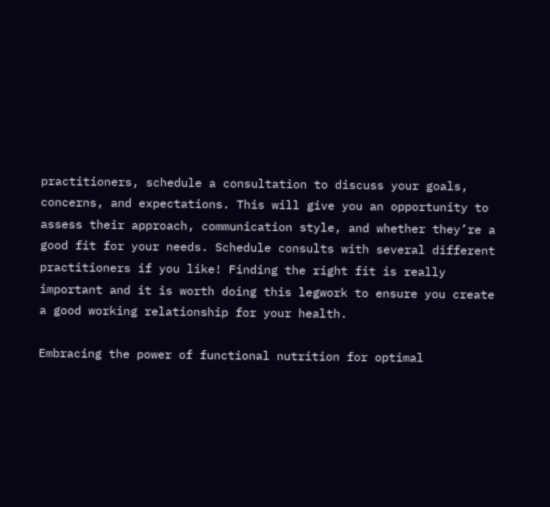practitioners, schedule a consultation to discuss your goals, concerns, and expectations. This will give you an opportunity to assess their approach, communication style, and whether they’re a good fit for your needs. Schedule consults with several different practitioners if you like! Finding the right fit is really important and it is worth doing this legwork to ensure you create a good working relationship for your health.

Embracing the power of functional nutrition for optimal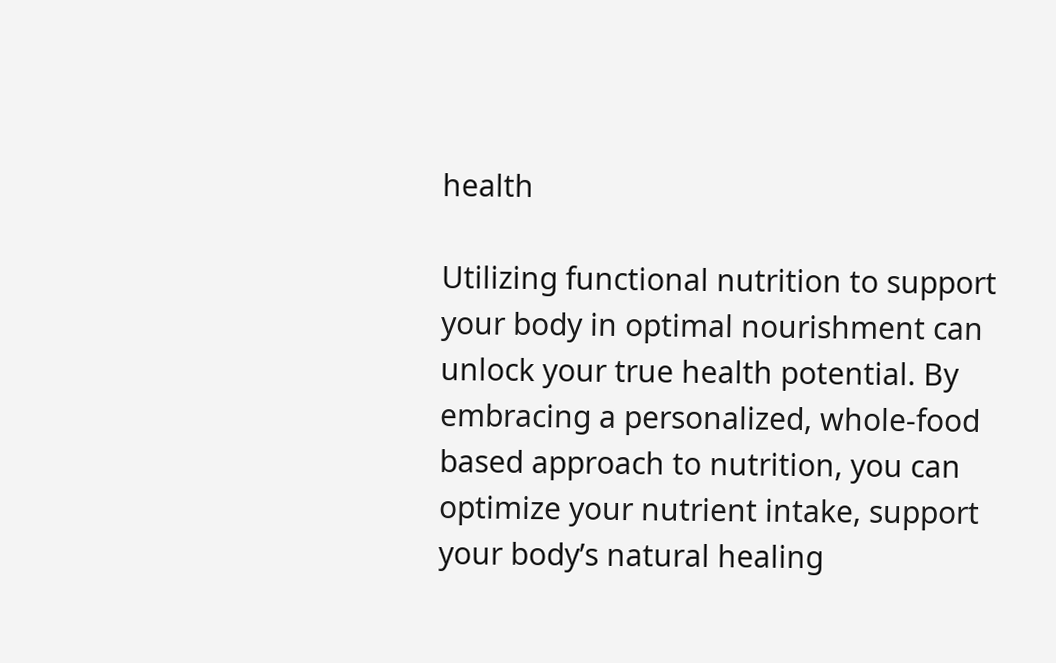health

Utilizing functional nutrition to support your body in optimal nourishment can unlock your true health potential. By embracing a personalized, whole-food based approach to nutrition, you can optimize your nutrient intake, support your body’s natural healing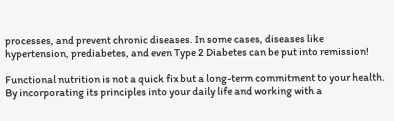processes, and prevent chronic diseases. In some cases, diseases like hypertension, prediabetes, and even Type 2 Diabetes can be put into remission!

Functional nutrition is not a quick fix but a long-term commitment to your health. By incorporating its principles into your daily life and working with a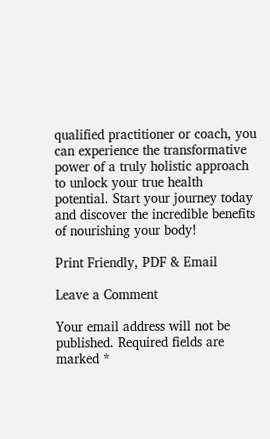qualified practitioner or coach, you can experience the transformative power of a truly holistic approach to unlock your true health potential. Start your journey today and discover the incredible benefits of nourishing your body!

Print Friendly, PDF & Email

Leave a Comment

Your email address will not be published. Required fields are marked *